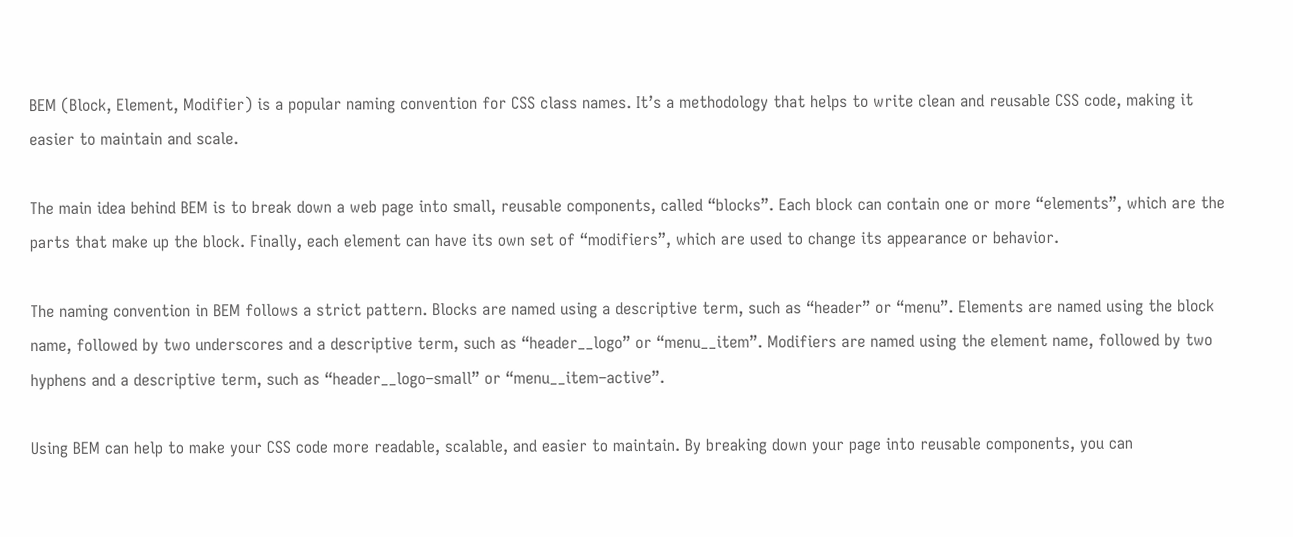BEM (Block, Element, Modifier) is a popular naming convention for CSS class names. It’s a methodology that helps to write clean and reusable CSS code, making it easier to maintain and scale.

The main idea behind BEM is to break down a web page into small, reusable components, called “blocks”. Each block can contain one or more “elements”, which are the parts that make up the block. Finally, each element can have its own set of “modifiers”, which are used to change its appearance or behavior.

The naming convention in BEM follows a strict pattern. Blocks are named using a descriptive term, such as “header” or “menu”. Elements are named using the block name, followed by two underscores and a descriptive term, such as “header__logo” or “menu__item”. Modifiers are named using the element name, followed by two hyphens and a descriptive term, such as “header__logo–small” or “menu__item–active”.

Using BEM can help to make your CSS code more readable, scalable, and easier to maintain. By breaking down your page into reusable components, you can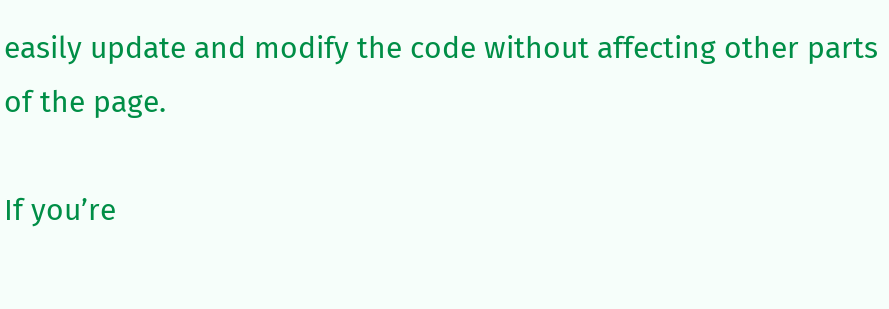easily update and modify the code without affecting other parts of the page.

If you’re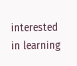interested in learning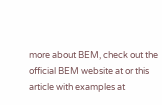more about BEM, check out the official BEM website at or this article with examples at